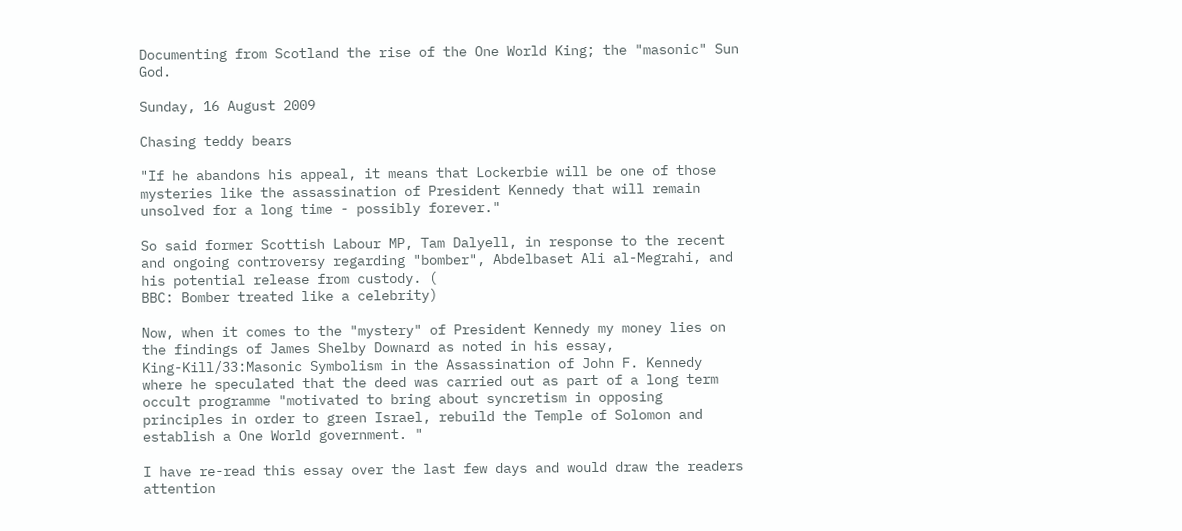Documenting from Scotland the rise of the One World King; the "masonic" Sun God.

Sunday, 16 August 2009

Chasing teddy bears

"If he abandons his appeal, it means that Lockerbie will be one of those mysteries like the assassination of President Kennedy that will remain unsolved for a long time - possibly forever."

So said former Scottish Labour MP, Tam Dalyell, in response to the recent and ongoing controversy regarding "bomber", Abdelbaset Ali al-Megrahi, and his potential release from custody. (
BBC: Bomber treated like a celebrity)

Now, when it comes to the "mystery" of President Kennedy my money lies on the findings of James Shelby Downard as noted in his essay,
King-Kill/33:Masonic Symbolism in the Assassination of John F. Kennedy where he speculated that the deed was carried out as part of a long term occult programme "motivated to bring about syncretism in opposing principles in order to green Israel, rebuild the Temple of Solomon and establish a One World government. "

I have re-read this essay over the last few days and would draw the readers attention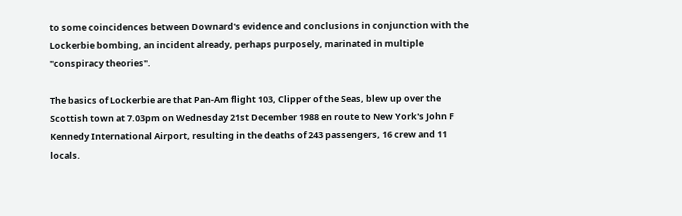to some coincidences between Downard's evidence and conclusions in conjunction with the Lockerbie bombing, an incident already, perhaps purposely, marinated in multiple "conspiracy theories".

The basics of Lockerbie are that Pan-Am flight 103, Clipper of the Seas, blew up over the Scottish town at 7.03pm on Wednesday 21st December 1988 en route to New York's John F Kennedy International Airport, resulting in the deaths of 243 passengers, 16 crew and 11 locals.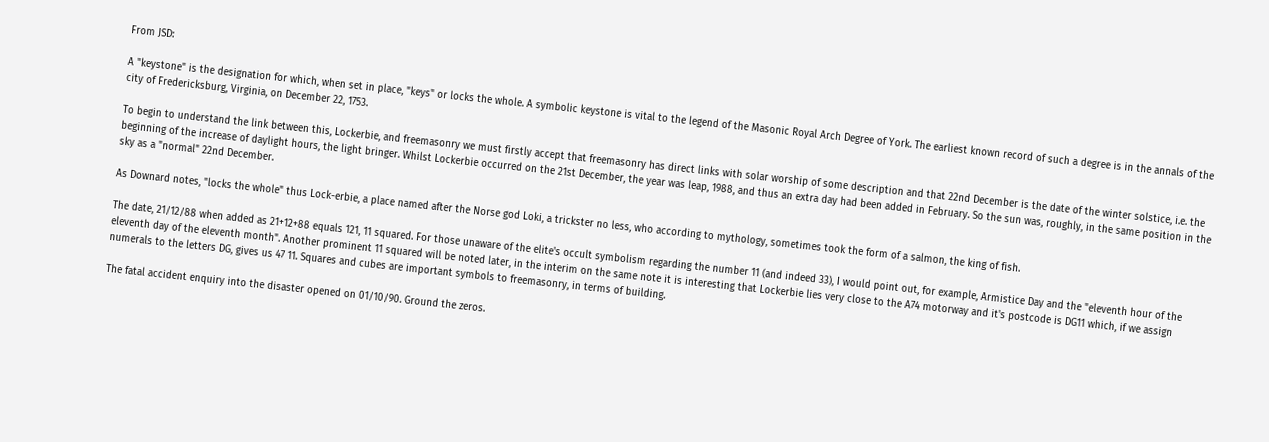From JSD:

A "keystone" is the designation for which, when set in place, "keys" or locks the whole. A symbolic keystone is vital to the legend of the Masonic Royal Arch Degree of York. The earliest known record of such a degree is in the annals of the city of Fredericksburg, Virginia, on December 22, 1753.

To begin to understand the link between this, Lockerbie, and freemasonry we must firstly accept that freemasonry has direct links with solar worship of some description and that 22nd December is the date of the winter solstice, i.e. the beginning of the increase of daylight hours, the light bringer. Whilst Lockerbie occurred on the 21st December, the year was leap, 1988, and thus an extra day had been added in February. So the sun was, roughly, in the same position in the sky as a "normal" 22nd December.

As Downard notes, "locks the whole" thus Lock-erbie, a place named after the Norse god Loki, a trickster no less, who according to mythology, sometimes took the form of a salmon, the king of fish.

The date, 21/12/88 when added as 21+12+88 equals 121, 11 squared. For those unaware of the elite's occult symbolism regarding the number 11 (and indeed 33), I would point out, for example, Armistice Day and the "eleventh hour of the eleventh day of the eleventh month". Another prominent 11 squared will be noted later, in the interim on the same note it is interesting that Lockerbie lies very close to the A74 motorway and it's postcode is DG11 which, if we assign numerals to the letters DG, gives us 47 11. Squares and cubes are important symbols to freemasonry, in terms of building.

The fatal accident enquiry into the disaster opened on 01/10/90. Ground the zeros.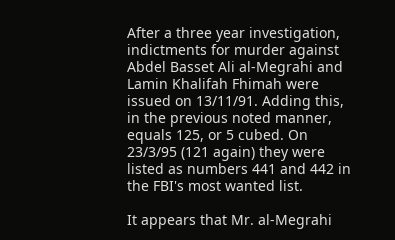After a three year investigation, indictments for murder against Abdel Basset Ali al-Megrahi and Lamin Khalifah Fhimah were issued on 13/11/91. Adding this, in the previous noted manner, equals 125, or 5 cubed. On 23/3/95 (121 again) they were listed as numbers 441 and 442 in the FBI's most wanted list.

It appears that Mr. al-Megrahi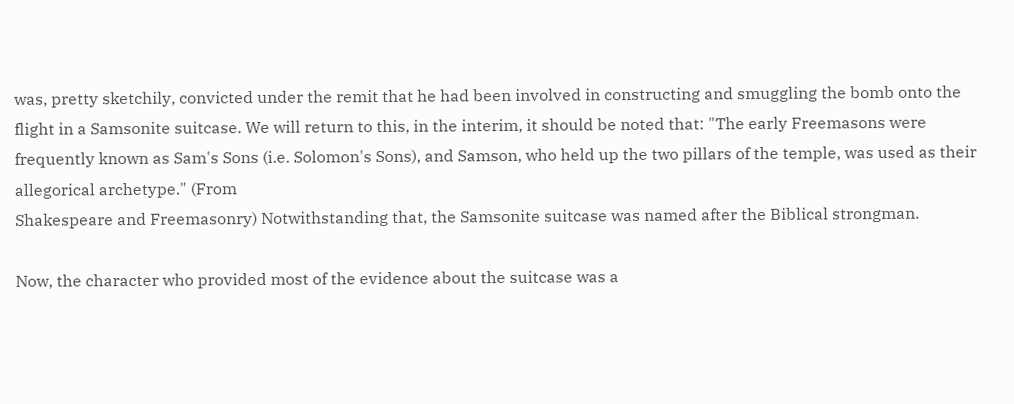was, pretty sketchily, convicted under the remit that he had been involved in constructing and smuggling the bomb onto the flight in a Samsonite suitcase. We will return to this, in the interim, it should be noted that: "The early Freemasons were frequently known as Sam's Sons (i.e. Solomon's Sons), and Samson, who held up the two pillars of the temple, was used as their allegorical archetype." (From
Shakespeare and Freemasonry) Notwithstanding that, the Samsonite suitcase was named after the Biblical strongman.

Now, the character who provided most of the evidence about the suitcase was a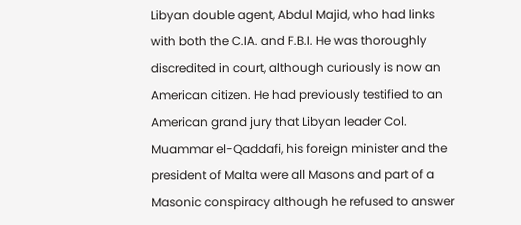Libyan double agent, Abdul Majid, who had links with both the C.IA. and F.B.I. He was thoroughly discredited in court, although curiously is now an American citizen. He had previously testified to an American grand jury that Libyan leader Col. Muammar el-Qaddafi, his foreign minister and the president of Malta were all Masons and part of a Masonic conspiracy although he refused to answer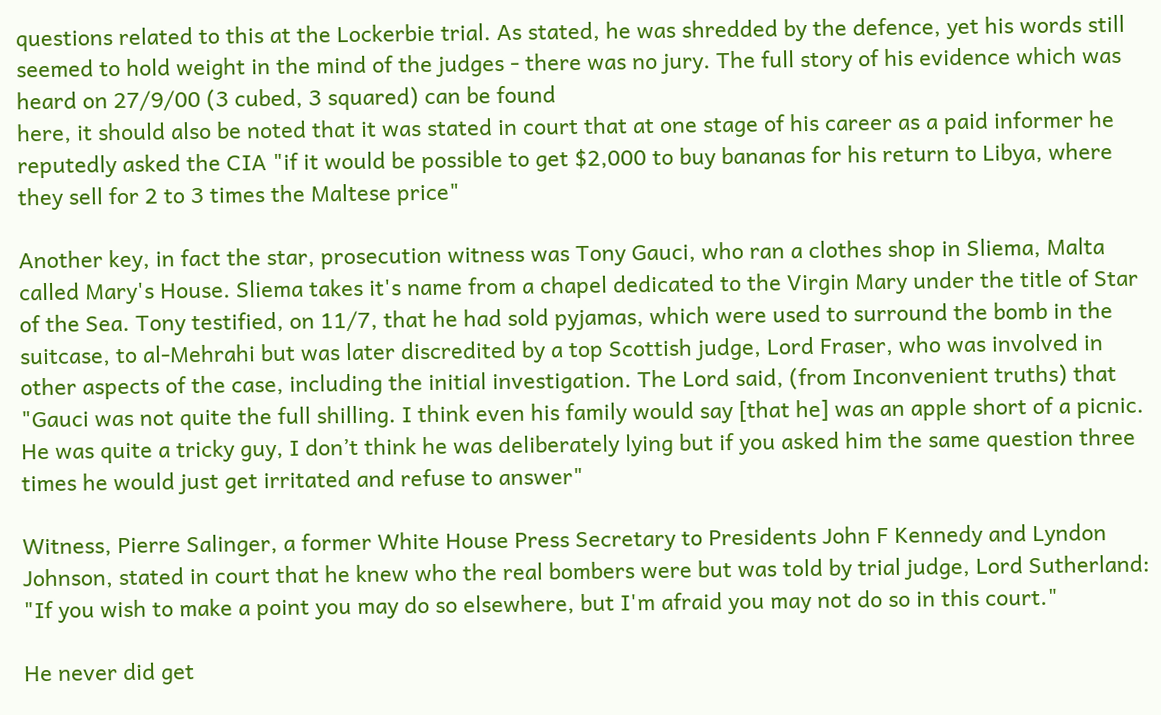questions related to this at the Lockerbie trial. As stated, he was shredded by the defence, yet his words still seemed to hold weight in the mind of the judges - there was no jury. The full story of his evidence which was heard on 27/9/00 (3 cubed, 3 squared) can be found
here, it should also be noted that it was stated in court that at one stage of his career as a paid informer he reputedly asked the CIA "if it would be possible to get $2,000 to buy bananas for his return to Libya, where they sell for 2 to 3 times the Maltese price"

Another key, in fact the star, prosecution witness was Tony Gauci, who ran a clothes shop in Sliema, Malta called Mary's House. Sliema takes it's name from a chapel dedicated to the Virgin Mary under the title of Star of the Sea. Tony testified, on 11/7, that he had sold pyjamas, which were used to surround the bomb in the suitcase, to al-Mehrahi but was later discredited by a top Scottish judge, Lord Fraser, who was involved in other aspects of the case, including the initial investigation. The Lord said, (from Inconvenient truths) that "Gauci was not quite the full shilling. I think even his family would say [that he] was an apple short of a picnic. He was quite a tricky guy, I don’t think he was deliberately lying but if you asked him the same question three times he would just get irritated and refuse to answer"

Witness, Pierre Salinger, a former White House Press Secretary to Presidents John F Kennedy and Lyndon Johnson, stated in court that he knew who the real bombers were but was told by trial judge, Lord Sutherland: "If you wish to make a point you may do so elsewhere, but I'm afraid you may not do so in this court."

He never did get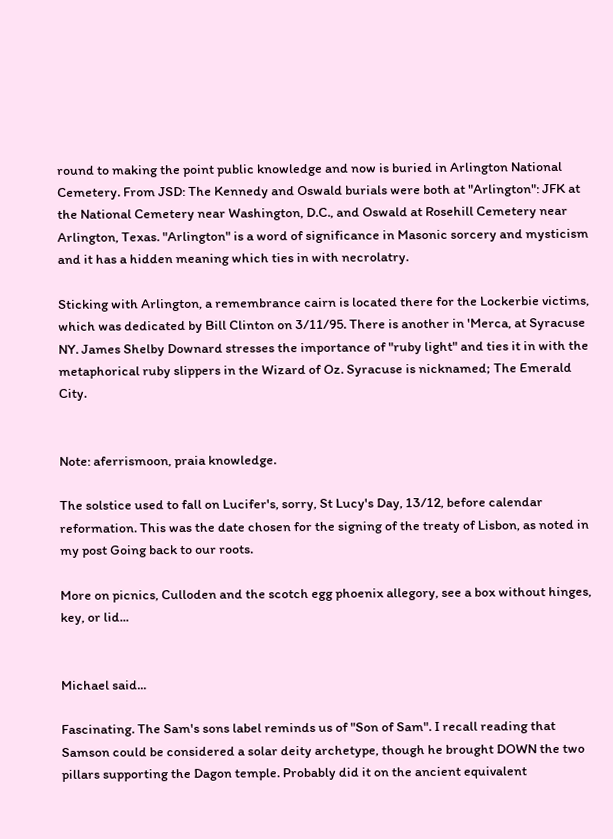round to making the point public knowledge and now is buried in Arlington National Cemetery. From JSD: The Kennedy and Oswald burials were both at "Arlington": JFK at the National Cemetery near Washington, D.C., and Oswald at Rosehill Cemetery near Arlington, Texas. "Arlington" is a word of significance in Masonic sorcery and mysticism and it has a hidden meaning which ties in with necrolatry.

Sticking with Arlington, a remembrance cairn is located there for the Lockerbie victims, which was dedicated by Bill Clinton on 3/11/95. There is another in 'Merca, at Syracuse NY. James Shelby Downard stresses the importance of "ruby light" and ties it in with the metaphorical ruby slippers in the Wizard of Oz. Syracuse is nicknamed; The Emerald City.


Note: aferrismoon, praia knowledge.

The solstice used to fall on Lucifer's, sorry, St Lucy's Day, 13/12, before calendar reformation. This was the date chosen for the signing of the treaty of Lisbon, as noted in my post Going back to our roots.

More on picnics, Culloden and the scotch egg phoenix allegory, see a box without hinges, key, or lid...


Michael said...

Fascinating. The Sam's sons label reminds us of "Son of Sam". I recall reading that Samson could be considered a solar deity archetype, though he brought DOWN the two pillars supporting the Dagon temple. Probably did it on the ancient equivalent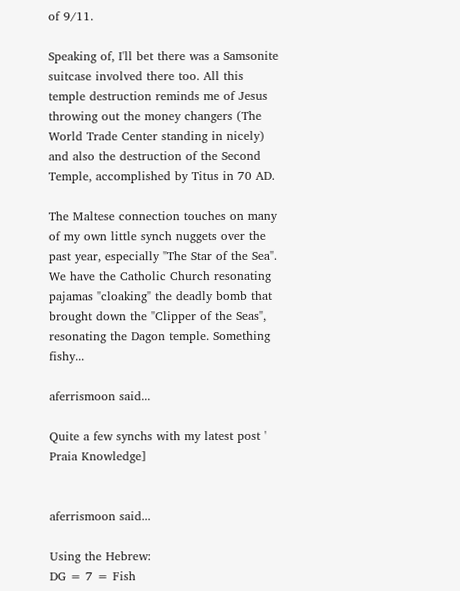of 9/11.

Speaking of, I'll bet there was a Samsonite suitcase involved there too. All this temple destruction reminds me of Jesus throwing out the money changers (The World Trade Center standing in nicely) and also the destruction of the Second Temple, accomplished by Titus in 70 AD.

The Maltese connection touches on many of my own little synch nuggets over the past year, especially "The Star of the Sea". We have the Catholic Church resonating pajamas "cloaking" the deadly bomb that brought down the "Clipper of the Seas", resonating the Dagon temple. Something fishy...

aferrismoon said...

Quite a few synchs with my latest post ' Praia Knowledge]


aferrismoon said...

Using the Hebrew:
DG = 7 = Fish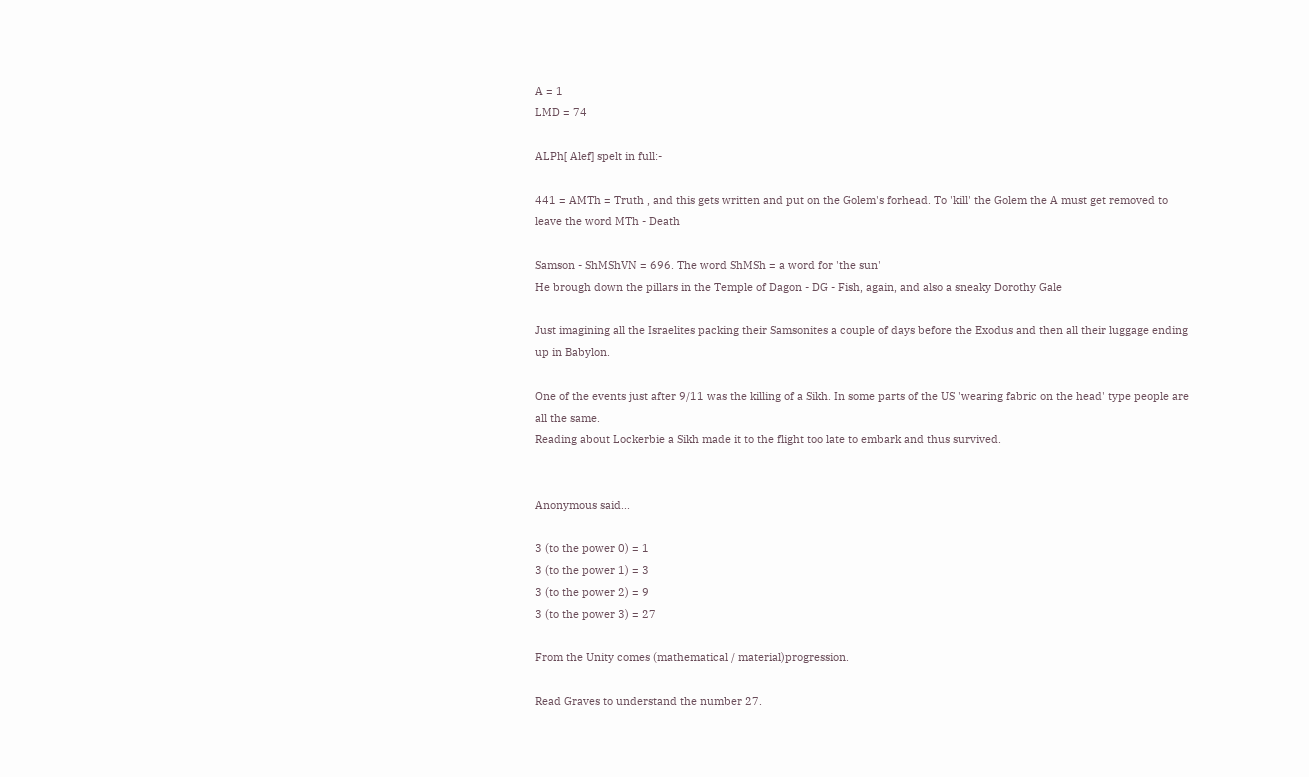A = 1
LMD = 74

ALPh[ Alef] spelt in full:-

441 = AMTh = Truth , and this gets written and put on the Golem's forhead. To 'kill' the Golem the A must get removed to leave the word MTh - Death

Samson - ShMShVN = 696. The word ShMSh = a word for 'the sun'
He brough down the pillars in the Temple of Dagon - DG - Fish, again, and also a sneaky Dorothy Gale

Just imagining all the Israelites packing their Samsonites a couple of days before the Exodus and then all their luggage ending up in Babylon.

One of the events just after 9/11 was the killing of a Sikh. In some parts of the US 'wearing fabric on the head' type people are all the same.
Reading about Lockerbie a Sikh made it to the flight too late to embark and thus survived.


Anonymous said...

3 (to the power 0) = 1
3 (to the power 1) = 3
3 (to the power 2) = 9
3 (to the power 3) = 27

From the Unity comes (mathematical / material)progression.

Read Graves to understand the number 27.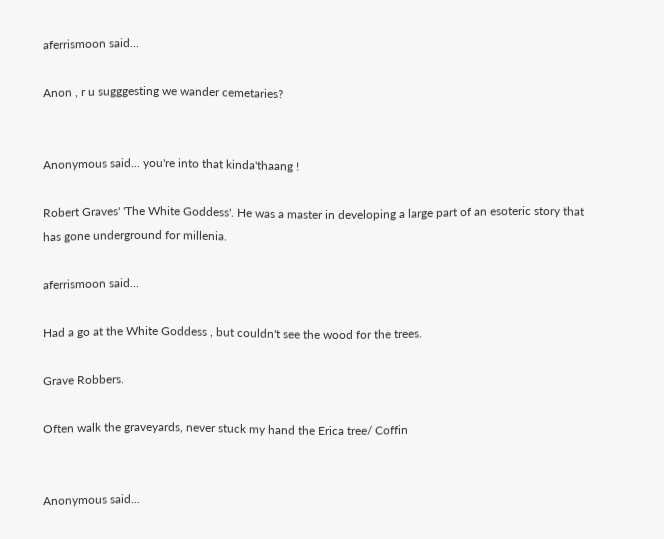aferrismoon said...

Anon , r u sugggesting we wander cemetaries?


Anonymous said... you're into that kinda'thaang !

Robert Graves' 'The White Goddess'. He was a master in developing a large part of an esoteric story that has gone underground for millenia.

aferrismoon said...

Had a go at the White Goddess , but couldn't see the wood for the trees.

Grave Robbers.

Often walk the graveyards, never stuck my hand the Erica tree/ Coffin


Anonymous said...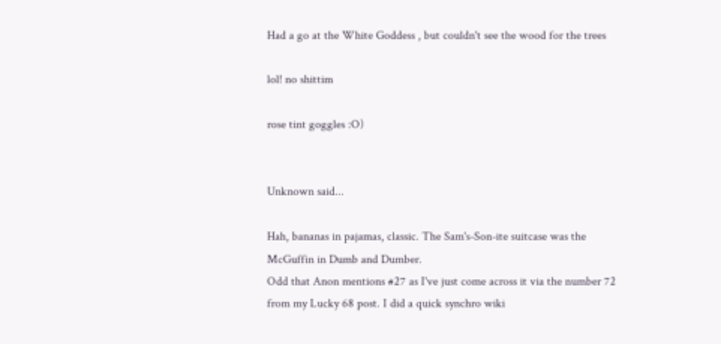Had a go at the White Goddess , but couldn't see the wood for the trees

lol! no shittim

rose tint goggles :O)


Unknown said...

Hah, bananas in pajamas, classic. The Sam's-Son-ite suitcase was the McGuffin in Dumb and Dumber.
Odd that Anon mentions #27 as I've just come across it via the number 72 from my Lucky 68 post. I did a quick synchro wiki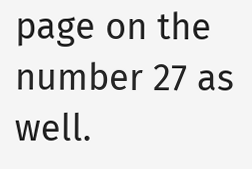page on the number 27 as well.